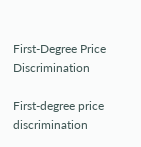First-Degree Price Discrimination

First-degree price discrimination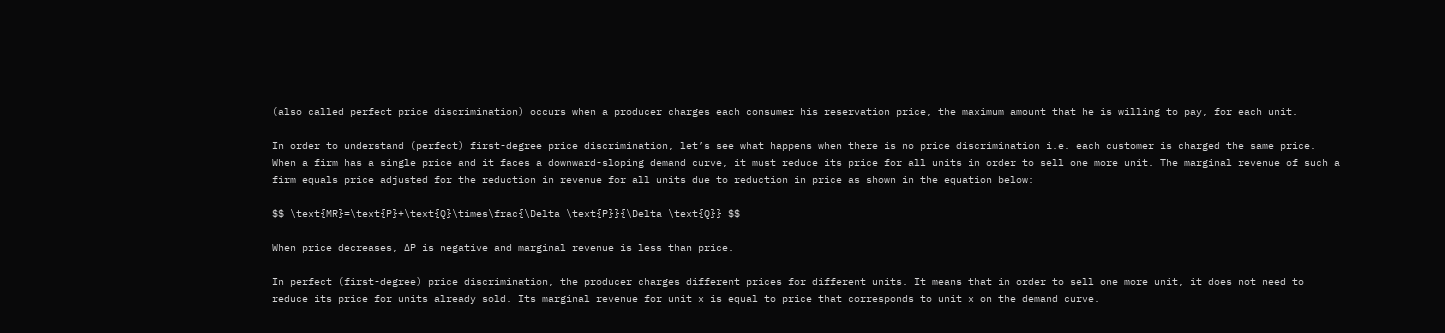(also called perfect price discrimination) occurs when a producer charges each consumer his reservation price, the maximum amount that he is willing to pay, for each unit.

In order to understand (perfect) first-degree price discrimination, let’s see what happens when there is no price discrimination i.e. each customer is charged the same price. When a firm has a single price and it faces a downward-sloping demand curve, it must reduce its price for all units in order to sell one more unit. The marginal revenue of such a firm equals price adjusted for the reduction in revenue for all units due to reduction in price as shown in the equation below:

$$ \text{MR}=\text{P}+\text{Q}\times\frac{\Delta \text{P}}{\Delta \text{Q}} $$

When price decreases, ∆P is negative and marginal revenue is less than price.

In perfect (first-degree) price discrimination, the producer charges different prices for different units. It means that in order to sell one more unit, it does not need to reduce its price for units already sold. Its marginal revenue for unit x is equal to price that corresponds to unit x on the demand curve.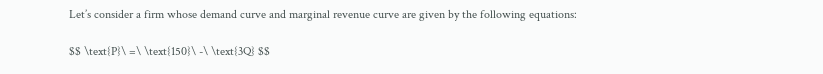Let’s consider a firm whose demand curve and marginal revenue curve are given by the following equations:

$$ \text{P}\ =\ \text{150}\ -\ \text{3Q} $$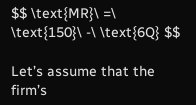$$ \text{MR}\ =\ \text{150}\ -\ \text{6Q} $$

Let’s assume that the firm’s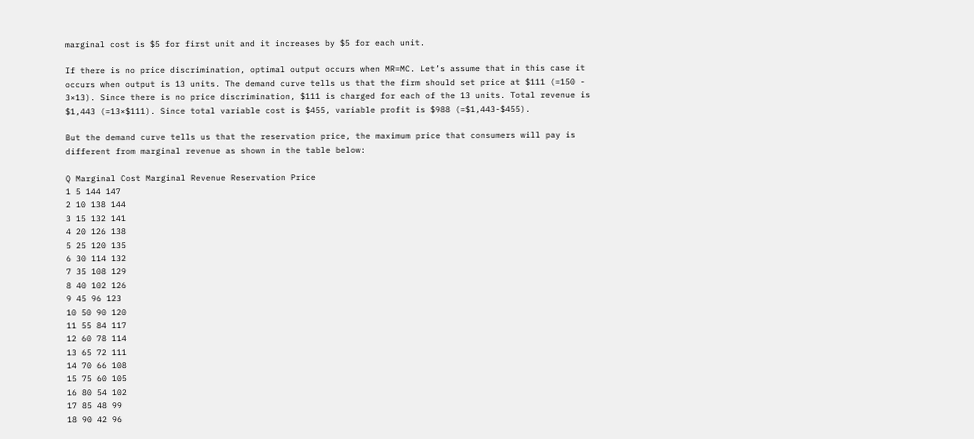marginal cost is $5 for first unit and it increases by $5 for each unit.

If there is no price discrimination, optimal output occurs when MR=MC. Let’s assume that in this case it occurs when output is 13 units. The demand curve tells us that the firm should set price at $111 (=150 - 3×13). Since there is no price discrimination, $111 is charged for each of the 13 units. Total revenue is $1,443 (=13×$111). Since total variable cost is $455, variable profit is $988 (=$1,443-$455).

But the demand curve tells us that the reservation price, the maximum price that consumers will pay is different from marginal revenue as shown in the table below:

Q Marginal Cost Marginal Revenue Reservation Price
1 5 144 147
2 10 138 144
3 15 132 141
4 20 126 138
5 25 120 135
6 30 114 132
7 35 108 129
8 40 102 126
9 45 96 123
10 50 90 120
11 55 84 117
12 60 78 114
13 65 72 111
14 70 66 108
15 75 60 105
16 80 54 102
17 85 48 99
18 90 42 96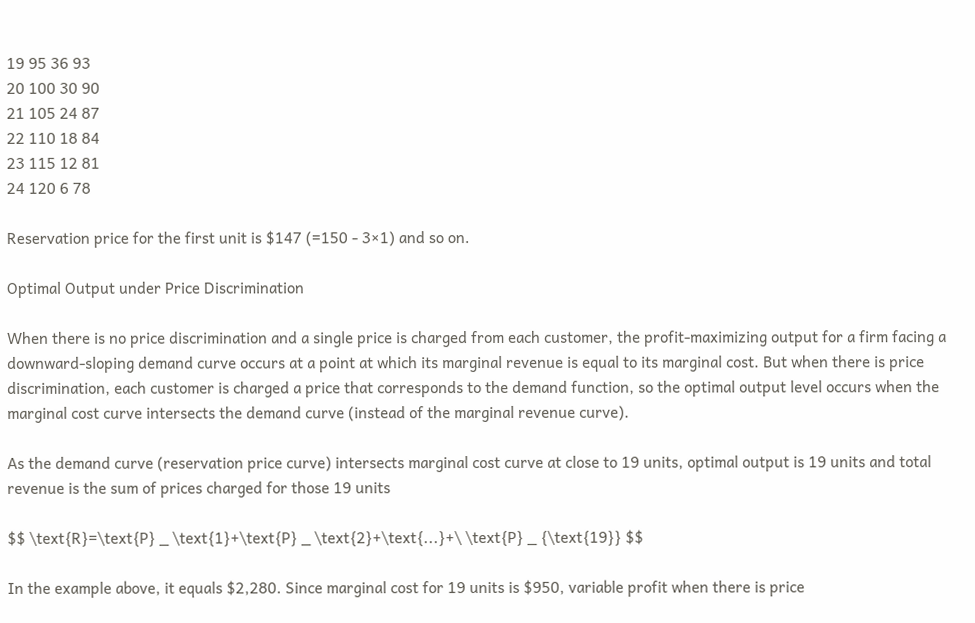19 95 36 93
20 100 30 90
21 105 24 87
22 110 18 84
23 115 12 81
24 120 6 78

Reservation price for the first unit is $147 (=150 - 3×1) and so on.

Optimal Output under Price Discrimination

When there is no price discrimination and a single price is charged from each customer, the profit-maximizing output for a firm facing a downward-sloping demand curve occurs at a point at which its marginal revenue is equal to its marginal cost. But when there is price discrimination, each customer is charged a price that corresponds to the demand function, so the optimal output level occurs when the marginal cost curve intersects the demand curve (instead of the marginal revenue curve).

As the demand curve (reservation price curve) intersects marginal cost curve at close to 19 units, optimal output is 19 units and total revenue is the sum of prices charged for those 19 units

$$ \text{R}=\text{P} _ \text{1}+\text{P} _ \text{2}+\text{...}+\ \text{P} _ {\text{19}} $$

In the example above, it equals $2,280. Since marginal cost for 19 units is $950, variable profit when there is price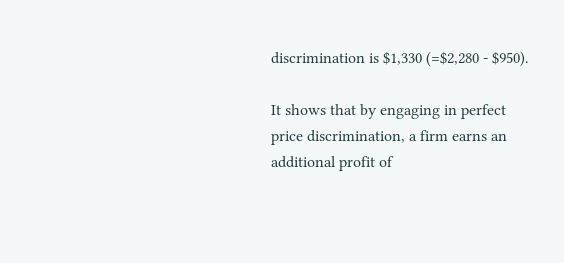discrimination is $1,330 (=$2,280 - $950).

It shows that by engaging in perfect price discrimination, a firm earns an additional profit of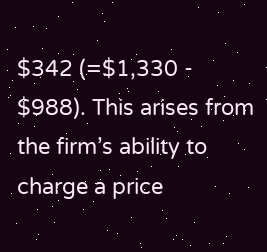$342 (=$1,330 - $988). This arises from the firm’s ability to charge a price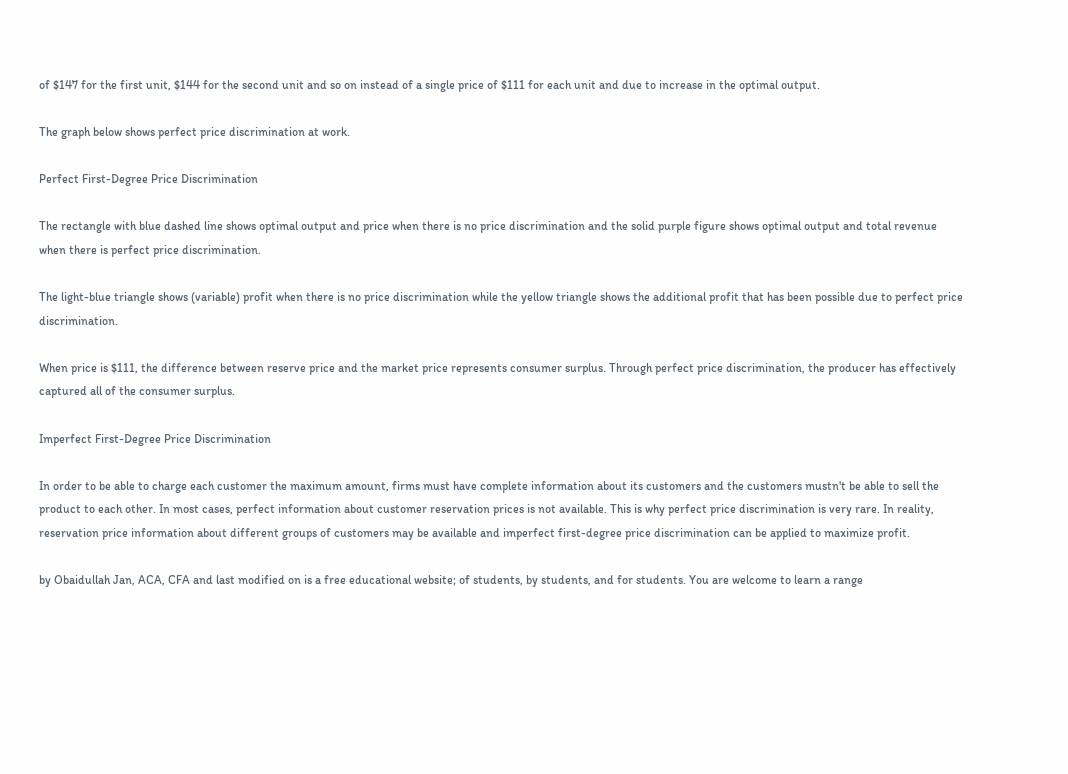of $147 for the first unit, $144 for the second unit and so on instead of a single price of $111 for each unit and due to increase in the optimal output.

The graph below shows perfect price discrimination at work.

Perfect First-Degree Price Discrimination

The rectangle with blue dashed line shows optimal output and price when there is no price discrimination and the solid purple figure shows optimal output and total revenue when there is perfect price discrimination.

The light-blue triangle shows (variable) profit when there is no price discrimination while the yellow triangle shows the additional profit that has been possible due to perfect price discrimination.

When price is $111, the difference between reserve price and the market price represents consumer surplus. Through perfect price discrimination, the producer has effectively captured all of the consumer surplus.

Imperfect First-Degree Price Discrimination

In order to be able to charge each customer the maximum amount, firms must have complete information about its customers and the customers mustn't be able to sell the product to each other. In most cases, perfect information about customer reservation prices is not available. This is why perfect price discrimination is very rare. In reality, reservation price information about different groups of customers may be available and imperfect first-degree price discrimination can be applied to maximize profit.

by Obaidullah Jan, ACA, CFA and last modified on is a free educational website; of students, by students, and for students. You are welcome to learn a range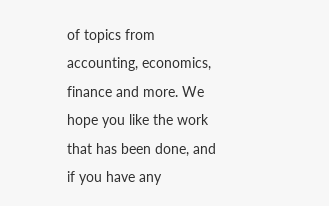of topics from accounting, economics, finance and more. We hope you like the work that has been done, and if you have any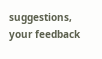suggestions, your feedback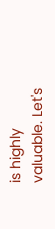is highly valuable. Let's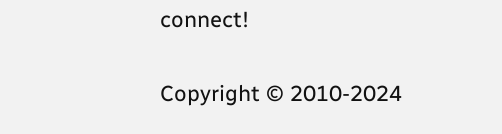connect!

Copyright © 2010-2024